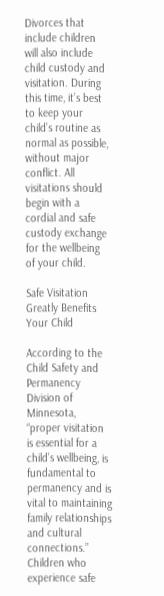Divorces that include children will also include child custody and visitation. During this time, it’s best to keep your child’s routine as normal as possible, without major conflict. All visitations should begin with a cordial and safe custody exchange for the wellbeing of your child.

Safe Visitation Greatly Benefits Your Child

According to the Child Safety and Permanency Division of Minnesota, “proper visitation is essential for a child’s wellbeing, is fundamental to permanency and is vital to maintaining family relationships and cultural connections.” Children who experience safe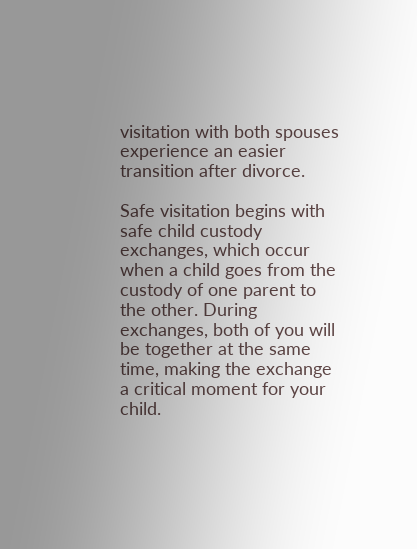visitation with both spouses experience an easier transition after divorce.

Safe visitation begins with safe child custody exchanges, which occur when a child goes from the custody of one parent to the other. During exchanges, both of you will be together at the same time, making the exchange a critical moment for your child.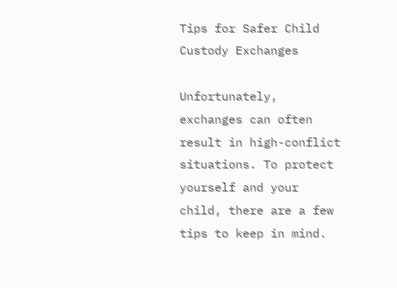Tips for Safer Child Custody Exchanges

Unfortunately, exchanges can often result in high-conflict situations. To protect yourself and your child, there are a few tips to keep in mind.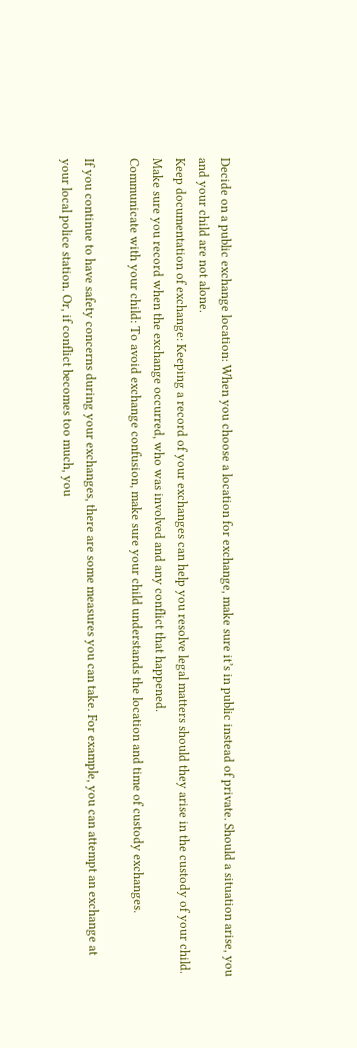Decide on a public exchange location: When you choose a location for exchange, make sure it’s in public instead of private. Should a situation arise, you and your child are not alone.
Keep documentation of exchange: Keeping a record of your exchanges can help you resolve legal matters should they arise in the custody of your child. Make sure you record when the exchange occurred, who was involved and any conflict that happened.
Communicate with your child: To avoid exchange confusion, make sure your child understands the location and time of custody exchanges.

If you continue to have safety concerns during your exchanges, there are some measures you can take. For example, you can attempt an exchange at your local police station. Or, if conflict becomes too much, you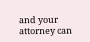and your attorney can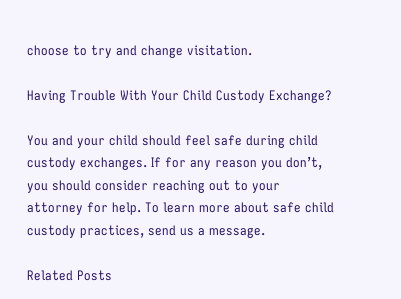choose to try and change visitation.

Having Trouble With Your Child Custody Exchange?

You and your child should feel safe during child custody exchanges. If for any reason you don’t, you should consider reaching out to your attorney for help. To learn more about safe child custody practices, send us a message.

Related Posts